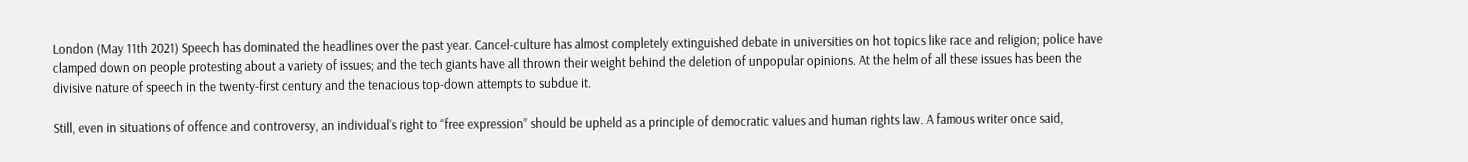London (May 11th 2021) Speech has dominated the headlines over the past year. Cancel-culture has almost completely extinguished debate in universities on hot topics like race and religion; police have clamped down on people protesting about a variety of issues; and the tech giants have all thrown their weight behind the deletion of unpopular opinions. At the helm of all these issues has been the divisive nature of speech in the twenty-first century and the tenacious top-down attempts to subdue it.

Still, even in situations of offence and controversy, an individual’s right to “free expression” should be upheld as a principle of democratic values and human rights law. A famous writer once said,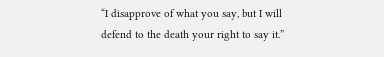“I disapprove of what you say, but I will defend to the death your right to say it.”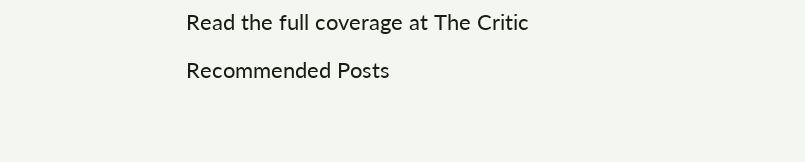Read the full coverage at The Critic

Recommended Posts